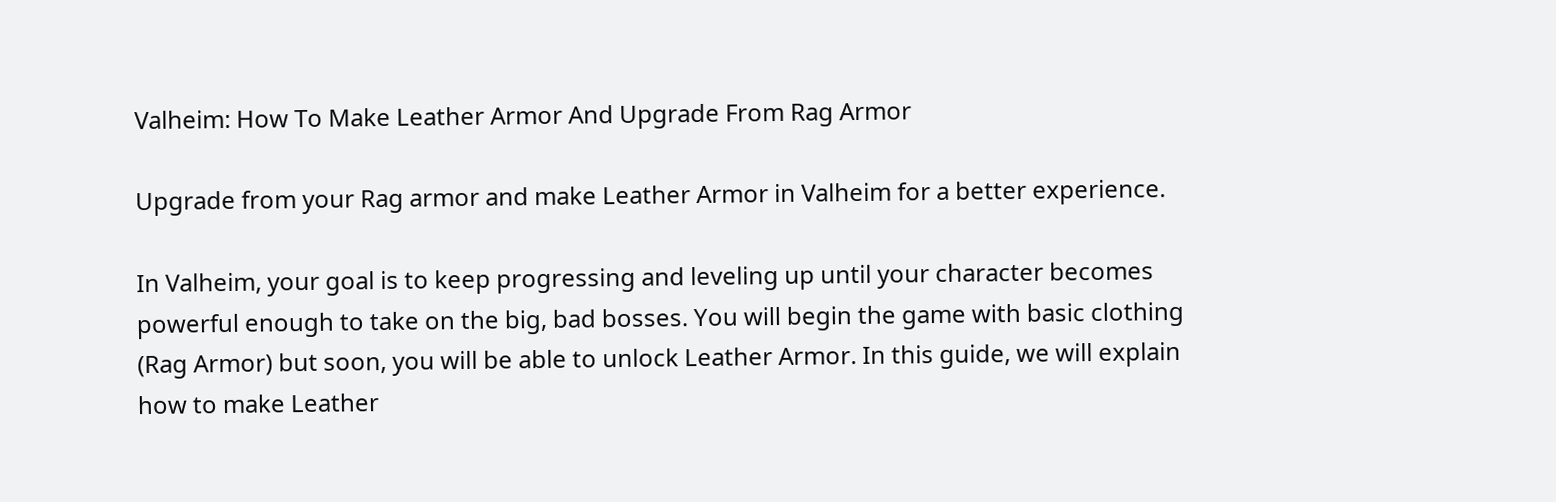Valheim: How To Make Leather Armor And Upgrade From Rag Armor

Upgrade from your Rag armor and make Leather Armor in Valheim for a better experience.

In Valheim, your goal is to keep progressing and leveling up until your character becomes powerful enough to take on the big, bad bosses. You will begin the game with basic clothing (Rag Armor) but soon, you will be able to unlock Leather Armor. In this guide, we will explain how to make Leather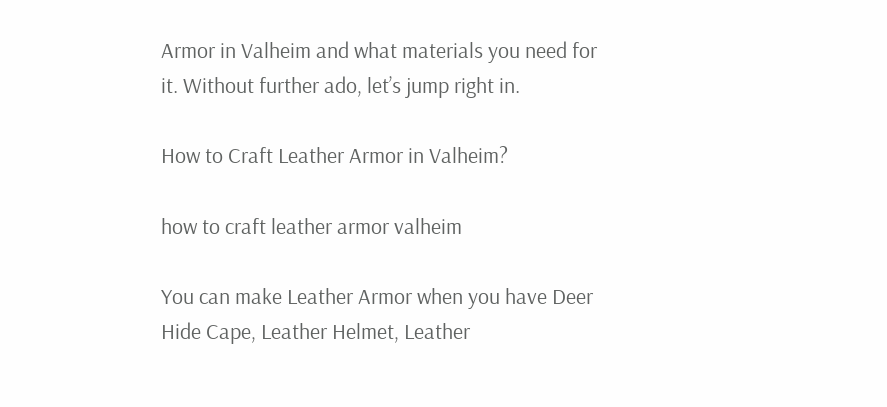Armor in Valheim and what materials you need for it. Without further ado, let’s jump right in.

How to Craft Leather Armor in Valheim?

how to craft leather armor valheim

You can make Leather Armor when you have Deer Hide Cape, Leather Helmet, Leather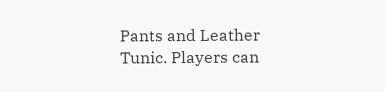Pants and Leather Tunic. Players can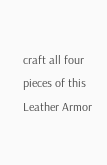craft all four pieces of this Leather Armor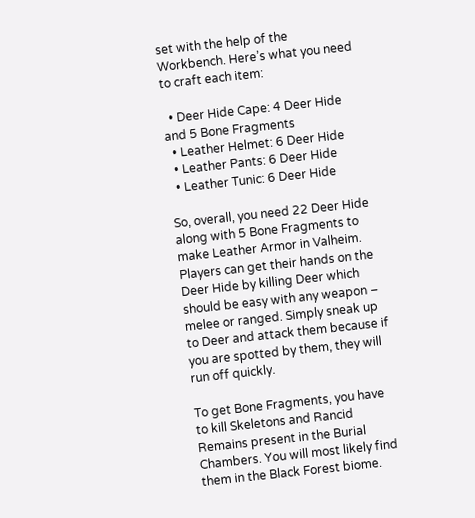set with the help of the Workbench. Here’s what you need to craft each item:

  • Deer Hide Cape: 4 Deer Hide and 5 Bone Fragments
  • Leather Helmet: 6 Deer Hide
  • Leather Pants: 6 Deer Hide
  • Leather Tunic: 6 Deer Hide

So, overall, you need 22 Deer Hide along with 5 Bone Fragments to make Leather Armor in Valheim. Players can get their hands on the Deer Hide by killing Deer which should be easy with any weapon – melee or ranged. Simply sneak up to Deer and attack them because if you are spotted by them, they will run off quickly.

To get Bone Fragments, you have to kill Skeletons and Rancid Remains present in the Burial Chambers. You will most likely find them in the Black Forest biome.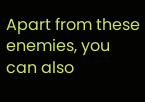Apart from these enemies, you can also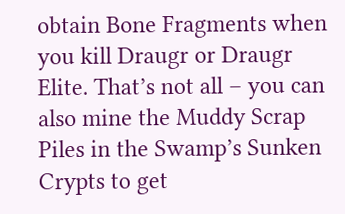obtain Bone Fragments when you kill Draugr or Draugr Elite. That’s not all – you can also mine the Muddy Scrap Piles in the Swamp’s Sunken Crypts to get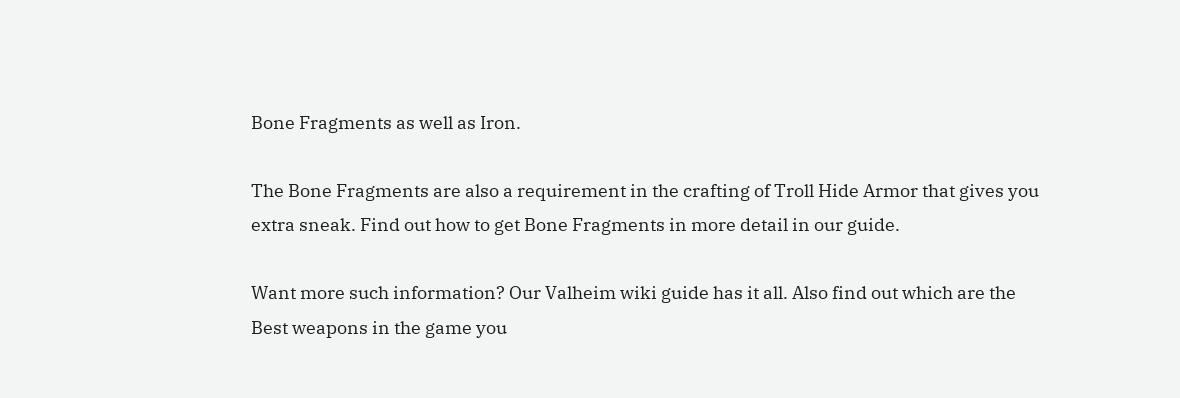Bone Fragments as well as Iron.

The Bone Fragments are also a requirement in the crafting of Troll Hide Armor that gives you extra sneak. Find out how to get Bone Fragments in more detail in our guide.

Want more such information? Our Valheim wiki guide has it all. Also find out which are the Best weapons in the game you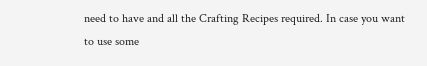need to have and all the Crafting Recipes required. In case you want to use some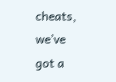cheats, we’ve got a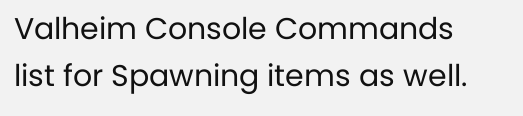Valheim Console Commands list for Spawning items as well.